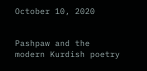October 10, 2020


Pashpaw and the modern Kurdish poetry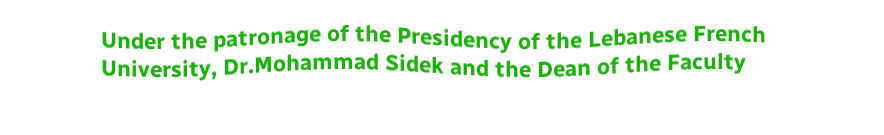Under the patronage of the Presidency of the Lebanese French University, Dr.Mohammad Sidek and the Dean of the Faculty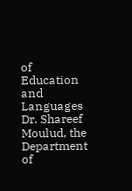of Education and Languages Dr. Shareef Moulud, the Department of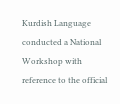Kurdish Language conducted a National Workshop with reference to the official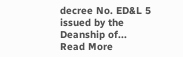decree No. ED&L 5 issued by the Deanship of...
Read More